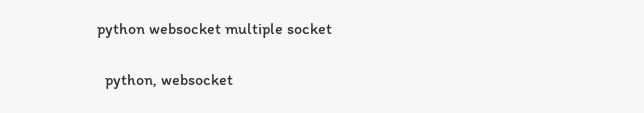python websocket multiple socket

  python, websocket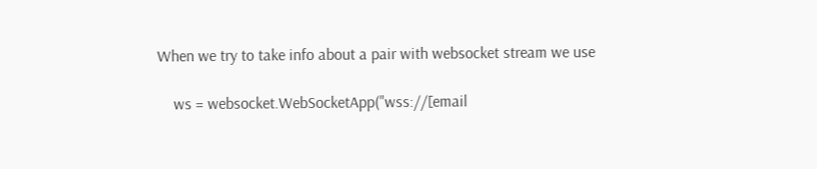When we try to take info about a pair with websocket stream we use

    ws = websocket.WebSocketApp("wss://[email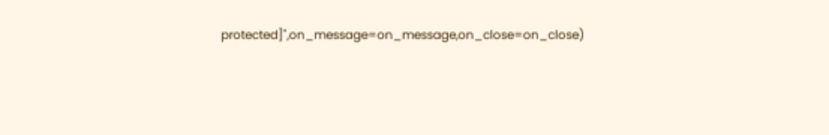protected]",on_message=on_message,on_close=on_close)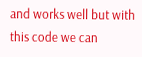and works well but with this code we can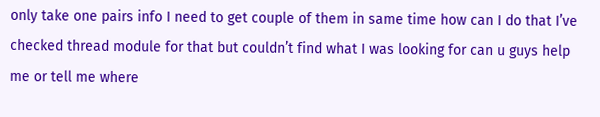only take one pairs info I need to get couple of them in same time how can I do that I’ve checked thread module for that but couldn’t find what I was looking for can u guys help me or tell me where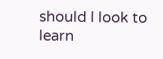should I look to learn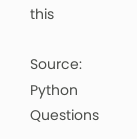this

Source: Python Questions